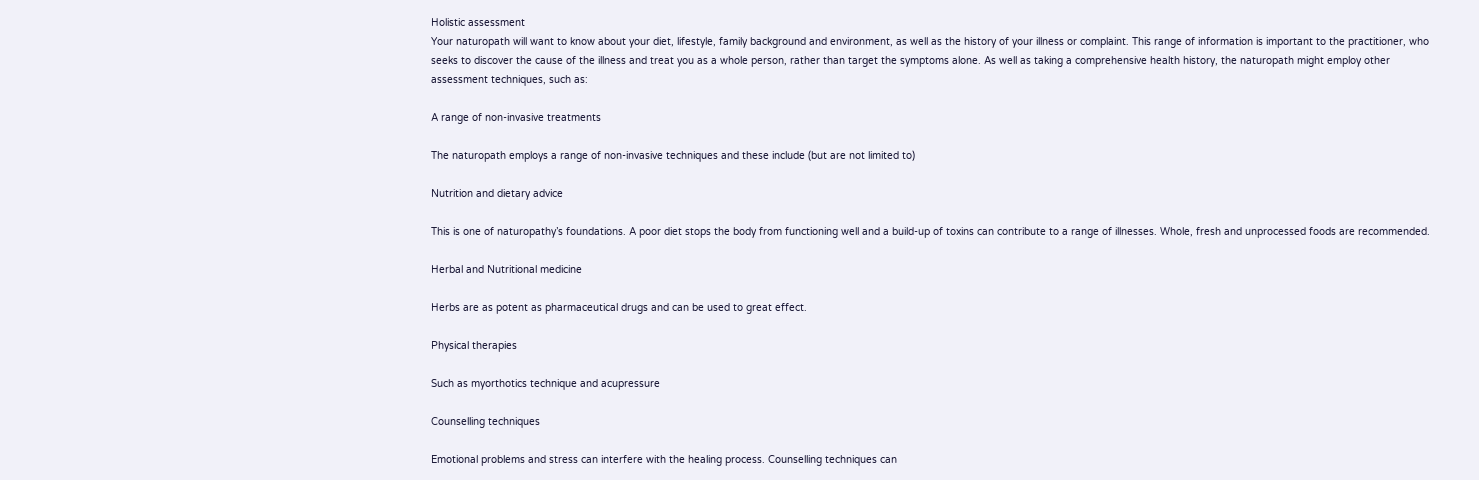Holistic assessment
Your naturopath will want to know about your diet, lifestyle, family background and environment, as well as the history of your illness or complaint. This range of information is important to the practitioner, who seeks to discover the cause of the illness and treat you as a whole person, rather than target the symptoms alone. As well as taking a comprehensive health history, the naturopath might employ other assessment techniques, such as:

A range of non-invasive treatments

The naturopath employs a range of non-invasive techniques and these include (but are not limited to)

Nutrition and dietary advice

This is one of naturopathy’s foundations. A poor diet stops the body from functioning well and a build-up of toxins can contribute to a range of illnesses. Whole, fresh and unprocessed foods are recommended.

Herbal and Nutritional medicine

Herbs are as potent as pharmaceutical drugs and can be used to great effect.

Physical therapies

Such as myorthotics technique and acupressure

Counselling techniques

Emotional problems and stress can interfere with the healing process. Counselling techniques can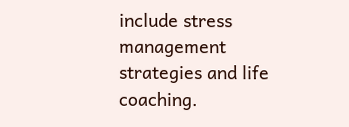include stress management strategies and life coaching.